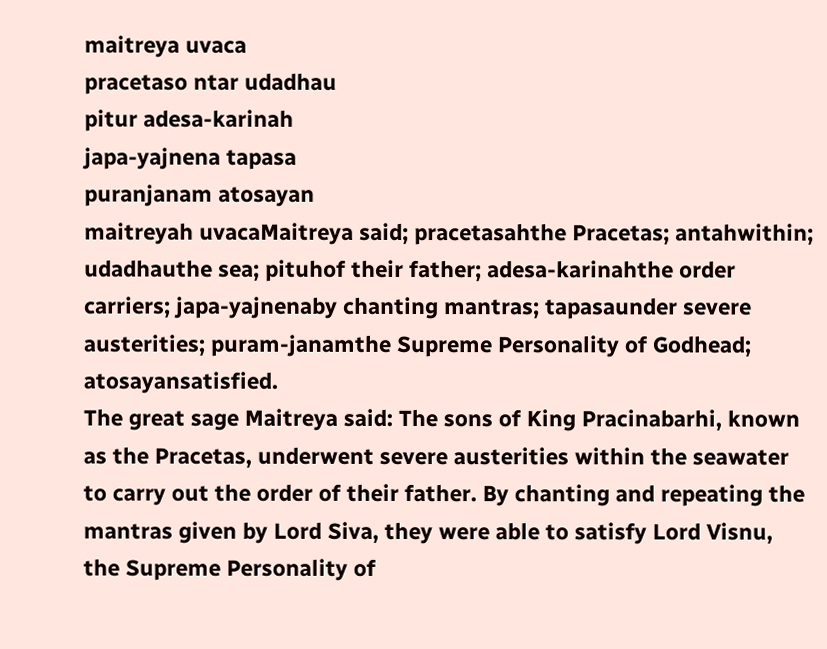maitreya uvaca
pracetaso ntar udadhau
pitur adesa-karinah
japa-yajnena tapasa
puranjanam atosayan
maitreyah uvacaMaitreya said; pracetasahthe Pracetas; antahwithin; udadhauthe sea; pituhof their father; adesa-karinahthe order carriers; japa-yajnenaby chanting mantras; tapasaunder severe austerities; puram-janamthe Supreme Personality of Godhead; atosayansatisfied.
The great sage Maitreya said: The sons of King Pracinabarhi, known as the Pracetas, underwent severe austerities within the seawater to carry out the order of their father. By chanting and repeating the mantras given by Lord Siva, they were able to satisfy Lord Visnu, the Supreme Personality of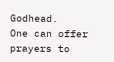Godhead.
One can offer prayers to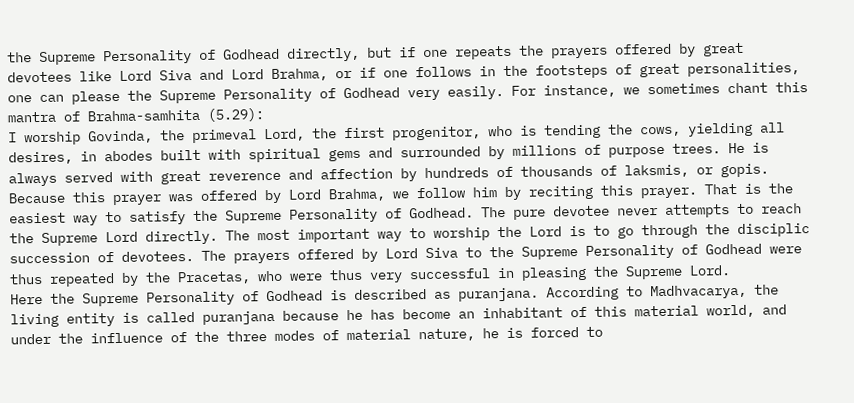the Supreme Personality of Godhead directly, but if one repeats the prayers offered by great devotees like Lord Siva and Lord Brahma, or if one follows in the footsteps of great personalities, one can please the Supreme Personality of Godhead very easily. For instance, we sometimes chant this mantra of Brahma-samhita (5.29):
I worship Govinda, the primeval Lord, the first progenitor, who is tending the cows, yielding all desires, in abodes built with spiritual gems and surrounded by millions of purpose trees. He is always served with great reverence and affection by hundreds of thousands of laksmis, or gopis. Because this prayer was offered by Lord Brahma, we follow him by reciting this prayer. That is the easiest way to satisfy the Supreme Personality of Godhead. The pure devotee never attempts to reach the Supreme Lord directly. The most important way to worship the Lord is to go through the disciplic succession of devotees. The prayers offered by Lord Siva to the Supreme Personality of Godhead were thus repeated by the Pracetas, who were thus very successful in pleasing the Supreme Lord.
Here the Supreme Personality of Godhead is described as puranjana. According to Madhvacarya, the living entity is called puranjana because he has become an inhabitant of this material world, and under the influence of the three modes of material nature, he is forced to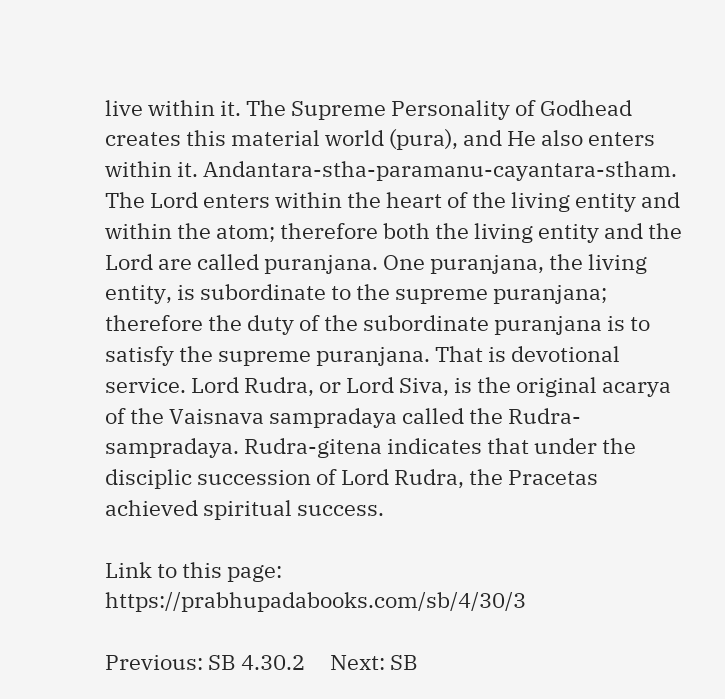live within it. The Supreme Personality of Godhead creates this material world (pura), and He also enters within it. Andantara-stha-paramanu-cayantara-stham. The Lord enters within the heart of the living entity and within the atom; therefore both the living entity and the Lord are called puranjana. One puranjana, the living entity, is subordinate to the supreme puranjana; therefore the duty of the subordinate puranjana is to satisfy the supreme puranjana. That is devotional service. Lord Rudra, or Lord Siva, is the original acarya of the Vaisnava sampradaya called the Rudra-sampradaya. Rudra-gitena indicates that under the disciplic succession of Lord Rudra, the Pracetas achieved spiritual success.

Link to this page: https://prabhupadabooks.com/sb/4/30/3

Previous: SB 4.30.2     Next: SB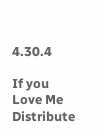4.30.4

If you Love Me Distribute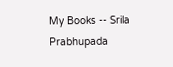My Books -- Srila Prabhupada